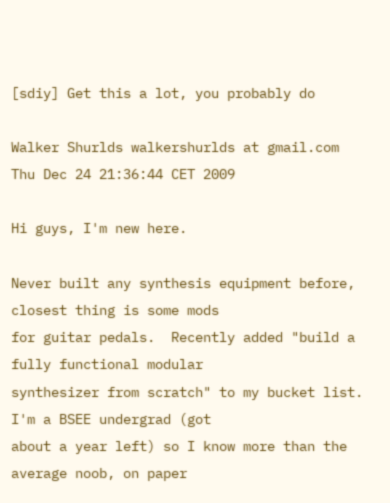[sdiy] Get this a lot, you probably do

Walker Shurlds walkershurlds at gmail.com
Thu Dec 24 21:36:44 CET 2009

Hi guys, I'm new here.

Never built any synthesis equipment before, closest thing is some mods
for guitar pedals.  Recently added "build a fully functional modular
synthesizer from scratch" to my bucket list.  I'm a BSEE undergrad (got
about a year left) so I know more than the average noob, on paper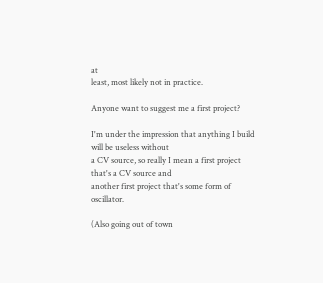at
least, most likely not in practice.

Anyone want to suggest me a first project?

I'm under the impression that anything I build will be useless without
a CV source, so really I mean a first project that's a CV source and
another first project that's some form of oscillator.

(Also going out of town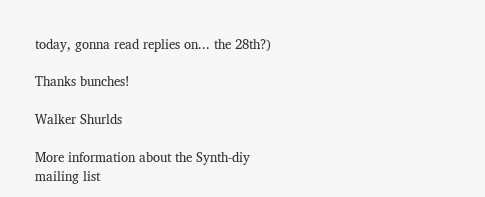today, gonna read replies on... the 28th?)

Thanks bunches!

Walker Shurlds

More information about the Synth-diy mailing list